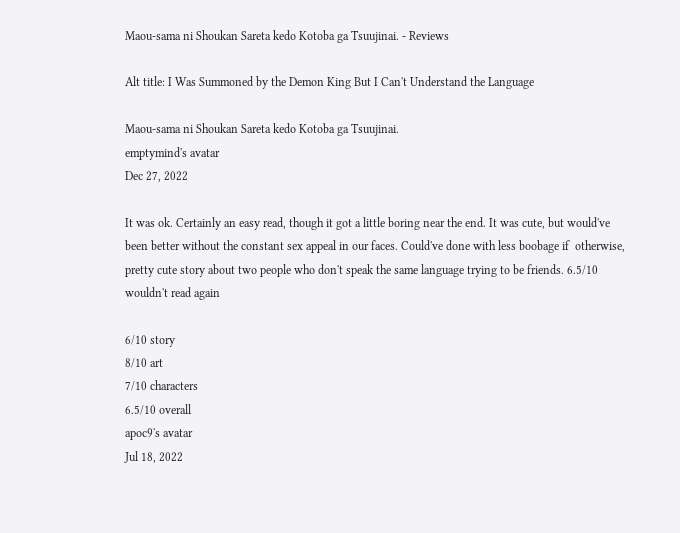Maou-sama ni Shoukan Sareta kedo Kotoba ga Tsuujinai. - Reviews

Alt title: I Was Summoned by the Demon King But I Can't Understand the Language

Maou-sama ni Shoukan Sareta kedo Kotoba ga Tsuujinai.
emptymind's avatar
Dec 27, 2022

It was ok. Certainly an easy read, though it got a little boring near the end. It was cute, but would've been better without the constant sex appeal in our faces. Could've done with less boobage if  otherwise, pretty cute story about two people who don't speak the same language trying to be friends. 6.5/10 wouldn't read again

6/10 story
8/10 art
7/10 characters
6.5/10 overall
apoc9's avatar
Jul 18, 2022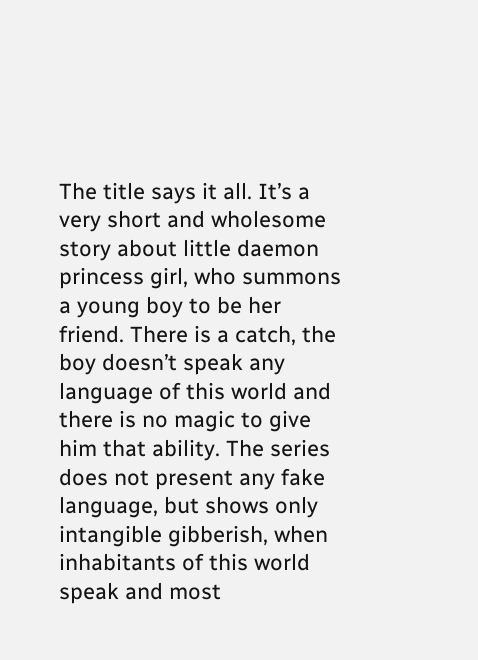The title says it all. It’s a very short and wholesome story about little daemon princess girl, who summons a young boy to be her friend. There is a catch, the boy doesn’t speak any language of this world and there is no magic to give him that ability. The series does not present any fake language, but shows only intangible gibberish, when inhabitants of this world speak and most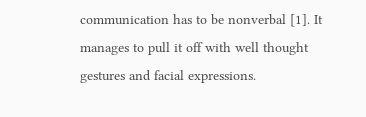communication has to be nonverbal [1]. It manages to pull it off with well thought gestures and facial expressions.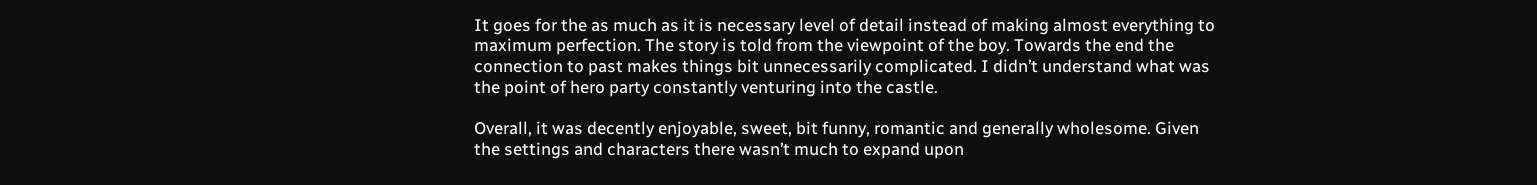It goes for the as much as it is necessary level of detail instead of making almost everything to maximum perfection. The story is told from the viewpoint of the boy. Towards the end the connection to past makes things bit unnecessarily complicated. I didn’t understand what was the point of hero party constantly venturing into the castle.

Overall, it was decently enjoyable, sweet, bit funny, romantic and generally wholesome. Given the settings and characters there wasn’t much to expand upon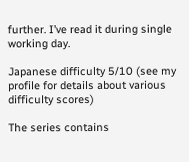further. I’ve read it during single working day.

Japanese difficulty 5/10 (see my profile for details about various difficulty scores)

The series contains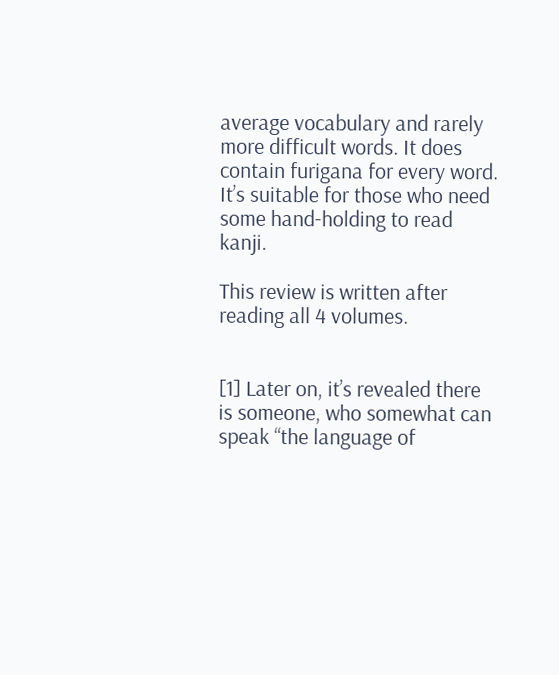average vocabulary and rarely more difficult words. It does contain furigana for every word. It’s suitable for those who need some hand-holding to read kanji.

This review is written after reading all 4 volumes.


[1] Later on, it’s revealed there is someone, who somewhat can speak “the language of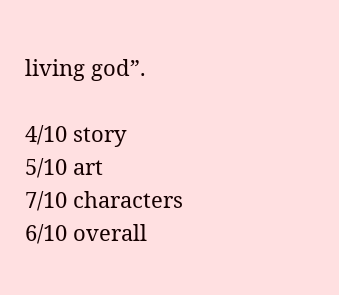living god”.

4/10 story
5/10 art
7/10 characters
6/10 overall